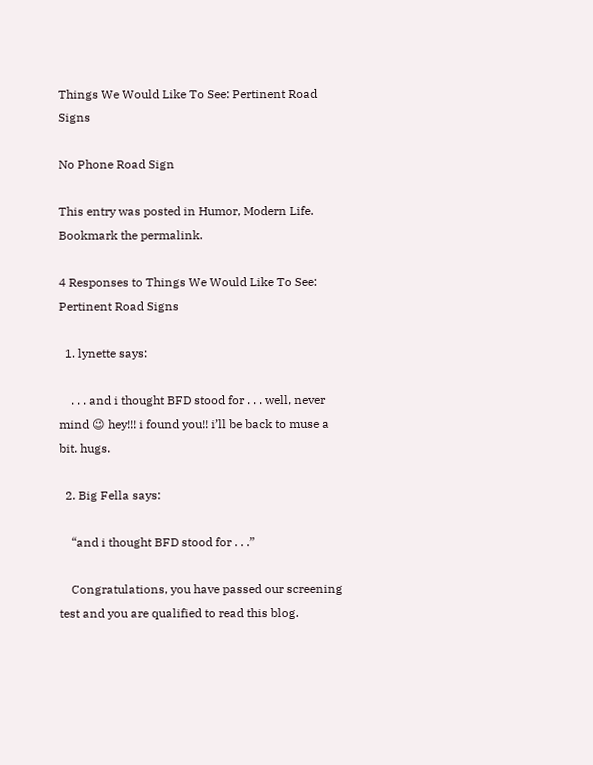Things We Would Like To See: Pertinent Road Signs

No Phone Road Sign

This entry was posted in Humor, Modern Life. Bookmark the permalink.

4 Responses to Things We Would Like To See: Pertinent Road Signs

  1. lynette says:

    . . . and i thought BFD stood for . . . well, never mind 😉 hey!!! i found you!! i’ll be back to muse a bit. hugs.

  2. Big Fella says:

    “and i thought BFD stood for . . .”

    Congratulations, you have passed our screening test and you are qualified to read this blog.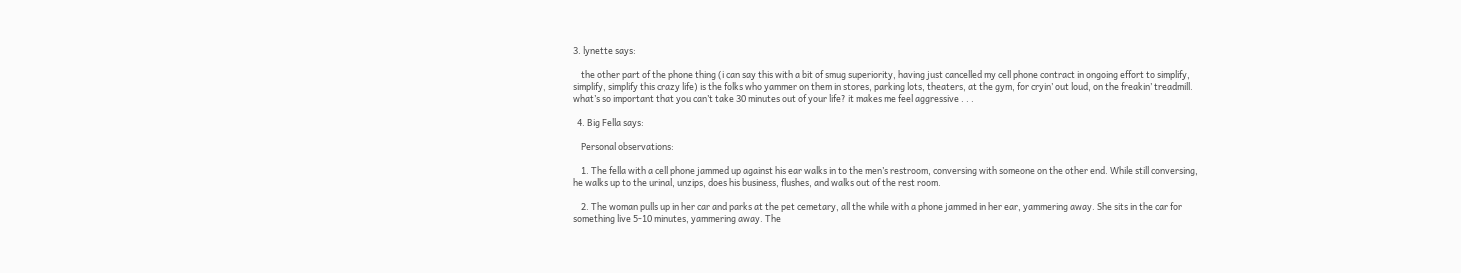3. lynette says:

    the other part of the phone thing (i can say this with a bit of smug superiority, having just cancelled my cell phone contract in ongoing effort to simplify, simplify, simplify this crazy life) is the folks who yammer on them in stores, parking lots, theaters, at the gym, for cryin’ out loud, on the freakin’ treadmill. what’s so important that you can’t take 30 minutes out of your life? it makes me feel aggressive . . .

  4. Big Fella says:

    Personal observations:

    1. The fella with a cell phone jammed up against his ear walks in to the men’s restroom, conversing with someone on the other end. While still conversing, he walks up to the urinal, unzips, does his business, flushes, and walks out of the rest room.

    2. The woman pulls up in her car and parks at the pet cemetary, all the while with a phone jammed in her ear, yammering away. She sits in the car for something live 5-10 minutes, yammering away. The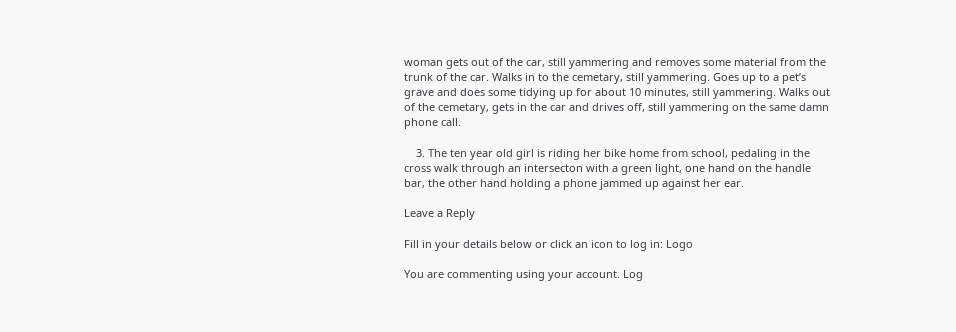woman gets out of the car, still yammering and removes some material from the trunk of the car. Walks in to the cemetary, still yammering. Goes up to a pet’s grave and does some tidying up for about 10 minutes, still yammering. Walks out of the cemetary, gets in the car and drives off, still yammering on the same damn phone call.

    3. The ten year old girl is riding her bike home from school, pedaling in the cross walk through an intersecton with a green light, one hand on the handle bar, the other hand holding a phone jammed up against her ear.

Leave a Reply

Fill in your details below or click an icon to log in: Logo

You are commenting using your account. Log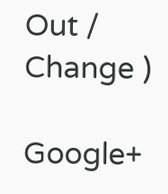Out /  Change )

Google+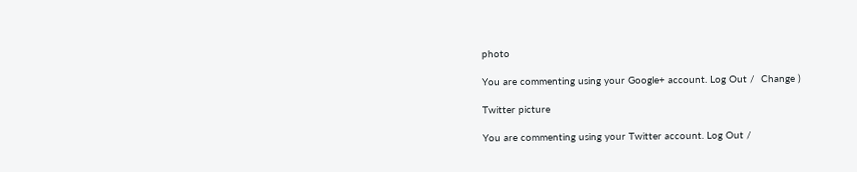photo

You are commenting using your Google+ account. Log Out /  Change )

Twitter picture

You are commenting using your Twitter account. Log Out /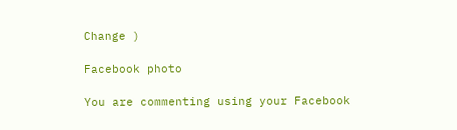Change )

Facebook photo

You are commenting using your Facebook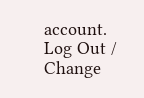account. Log Out /  Change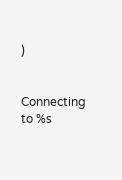)


Connecting to %s